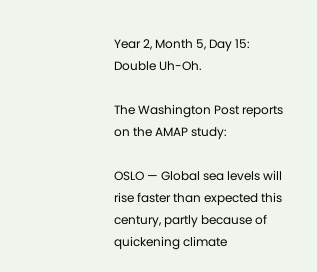Year 2, Month 5, Day 15: Double Uh-Oh.

The Washington Post reports on the AMAP study:

OSLO — Global sea levels will rise faster than expected this century, partly because of quickening climate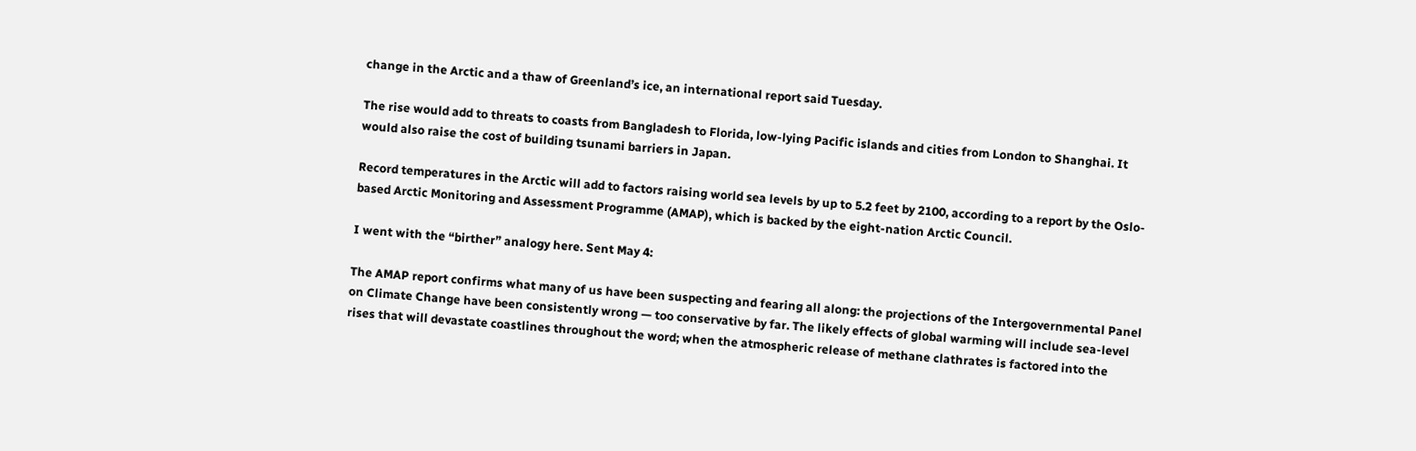change in the Arctic and a thaw of Greenland’s ice, an international report said Tuesday.

The rise would add to threats to coasts from Bangladesh to Florida, low-lying Pacific islands and cities from London to Shanghai. It would also raise the cost of building tsunami barriers in Japan.

Record temperatures in the Arctic will add to factors raising world sea levels by up to 5.2 feet by 2100, according to a report by the Oslo-based Arctic Monitoring and Assessment Programme (AMAP), which is backed by the eight-nation Arctic Council.

I went with the “birther” analogy here. Sent May 4:

The AMAP report confirms what many of us have been suspecting and fearing all along: the projections of the Intergovernmental Panel on Climate Change have been consistently wrong — too conservative by far. The likely effects of global warming will include sea-level rises that will devastate coastlines throughout the word; when the atmospheric release of methane clathrates is factored into the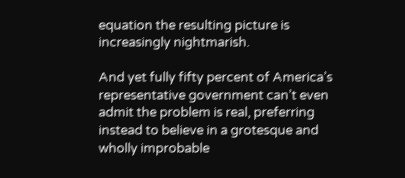equation the resulting picture is increasingly nightmarish.

And yet fully fifty percent of America’s representative government can’t even admit the problem is real, preferring instead to believe in a grotesque and wholly improbable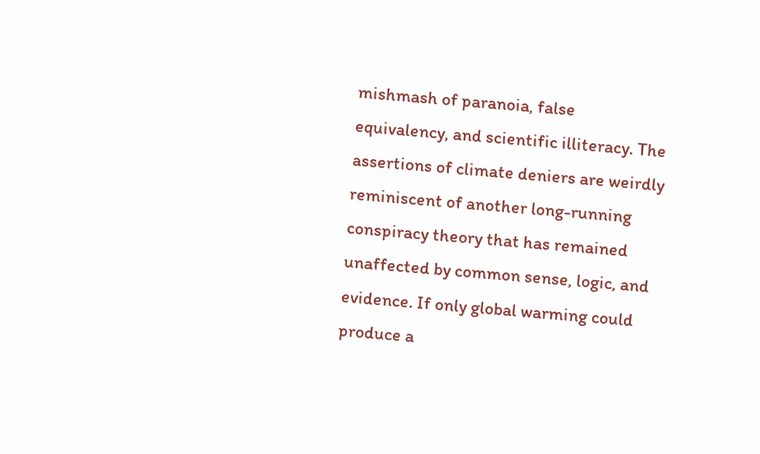mishmash of paranoia, false equivalency, and scientific illiteracy. The assertions of climate deniers are weirdly reminiscent of another long-running conspiracy theory that has remained unaffected by common sense, logic, and evidence. If only global warming could produce a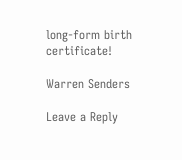long-form birth certificate!

Warren Senders

Leave a Reply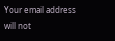Your email address will not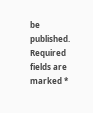be published. Required fields are marked *